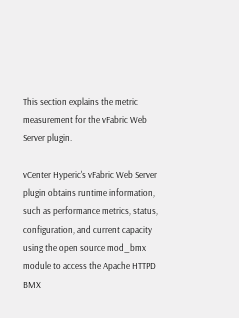This section explains the metric measurement for the vFabric Web Server plugin.

vCenter Hyperic's vFabric Web Server plugin obtains runtime information, such as performance metrics, status, configuration, and current capacity using the open source mod_bmx module to access the Apache HTTPD BMX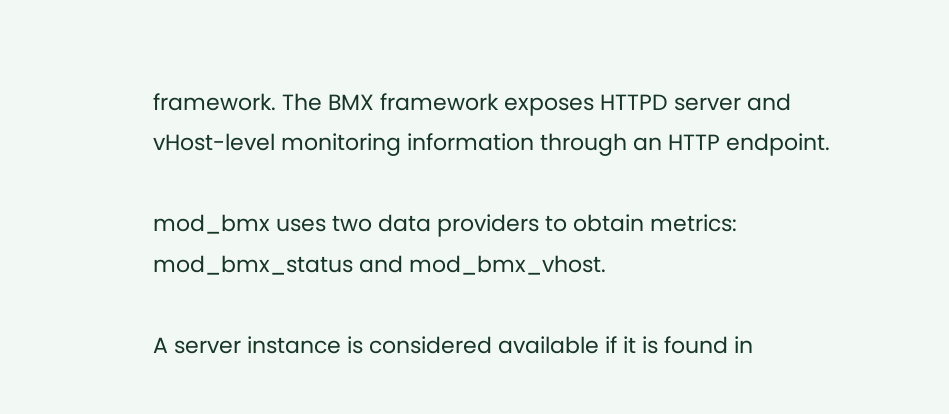framework. The BMX framework exposes HTTPD server and vHost-level monitoring information through an HTTP endpoint.

mod_bmx uses two data providers to obtain metrics: mod_bmx_status and mod_bmx_vhost.

A server instance is considered available if it is found in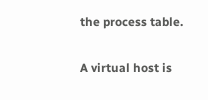the process table.

A virtual host is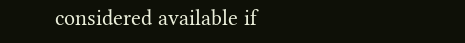considered available if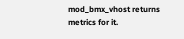mod_bmx_vhost returns metrics for it.